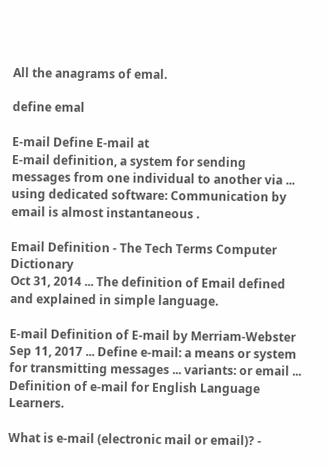All the anagrams of emal.

define emal

E-mail Define E-mail at
E-mail definition, a system for sending messages from one individual to another via ... using dedicated software: Communication by email is almost instantaneous .

Email Definition - The Tech Terms Computer Dictionary
Oct 31, 2014 ... The definition of Email defined and explained in simple language.

E-mail Definition of E-mail by Merriam-Webster
Sep 11, 2017 ... Define e-mail: a means or system for transmitting messages ... variants: or email ... Definition of e-mail for English Language Learners.

What is e-mail (electronic mail or email)? -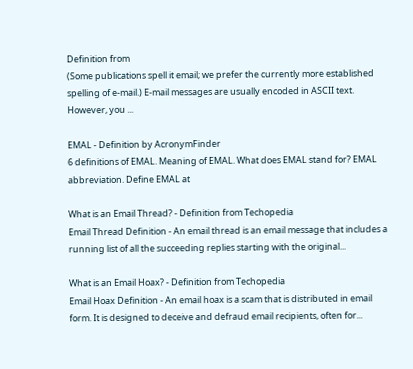Definition from
(Some publications spell it email; we prefer the currently more established spelling of e-mail.) E-mail messages are usually encoded in ASCII text. However, you ...

EMAL - Definition by AcronymFinder
6 definitions of EMAL. Meaning of EMAL. What does EMAL stand for? EMAL abbreviation. Define EMAL at

What is an Email Thread? - Definition from Techopedia
Email Thread Definition - An email thread is an email message that includes a running list of all the succeeding replies starting with the original...

What is an Email Hoax? - Definition from Techopedia
Email Hoax Definition - An email hoax is a scam that is distributed in email form. It is designed to deceive and defraud email recipients, often for...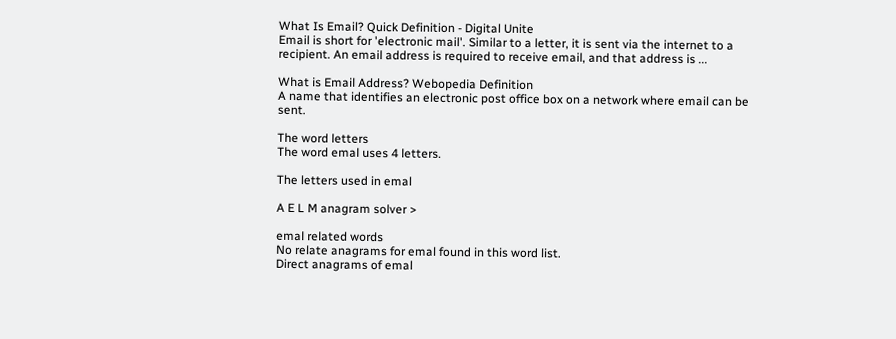What Is Email? Quick Definition - Digital Unite
Email is short for 'electronic mail'. Similar to a letter, it is sent via the internet to a recipient. An email address is required to receive email, and that address is ...

What is Email Address? Webopedia Definition
A name that identifies an electronic post office box on a network where email can be sent.

The word letters
The word emal uses 4 letters.

The letters used in emal

A E L M anagram solver >

emal related words
No relate anagrams for emal found in this word list.
Direct anagrams of emal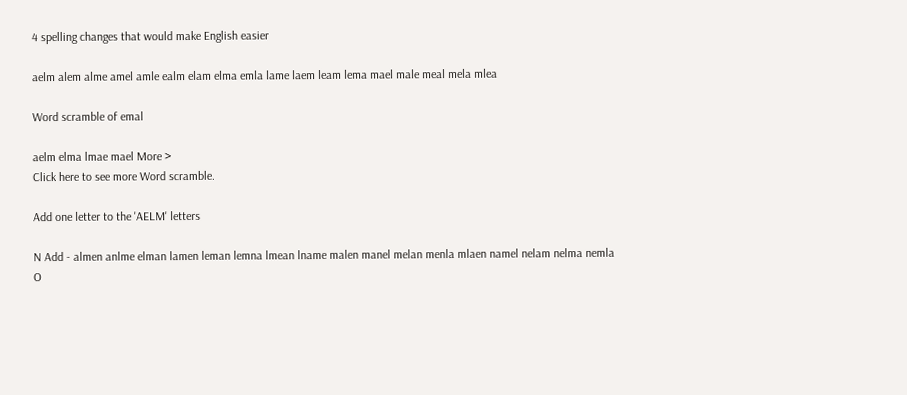4 spelling changes that would make English easier

aelm alem alme amel amle ealm elam elma emla lame laem leam lema mael male meal mela mlea

Word scramble of emal

aelm elma lmae mael More >
Click here to see more Word scramble.

Add one letter to the 'AELM' letters

N Add - almen anlme elman lamen leman lemna lmean lname malen manel melan menla mlaen namel nelam nelma nemla
O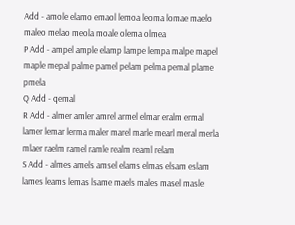Add - amole elamo emaol lemoa leoma lomae maelo maleo melao meola moale olema olmea
P Add - ampel ample elamp lampe lempa malpe mapel maple mepal palme pamel pelam pelma pemal plame pmela
Q Add - qemal
R Add - almer amler amrel armel elmar eralm ermal lamer lemar lerma maler marel marle mearl meral merla mlaer raelm ramel ramle realm reaml relam
S Add - almes amels amsel elams elmas elsam eslam lames leams lemas lsame maels males masel masle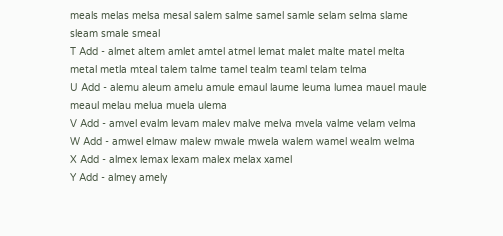meals melas melsa mesal salem salme samel samle selam selma slame sleam smale smeal
T Add - almet altem amlet amtel atmel lemat malet malte matel melta metal metla mteal talem talme tamel tealm teaml telam telma
U Add - alemu aleum amelu amule emaul laume leuma lumea mauel maule meaul melau melua muela ulema
V Add - amvel evalm levam malev malve melva mvela valme velam velma
W Add - amwel elmaw malew mwale mwela walem wamel wealm welma
X Add - almex lemax lexam malex melax xamel
Y Add - almey amely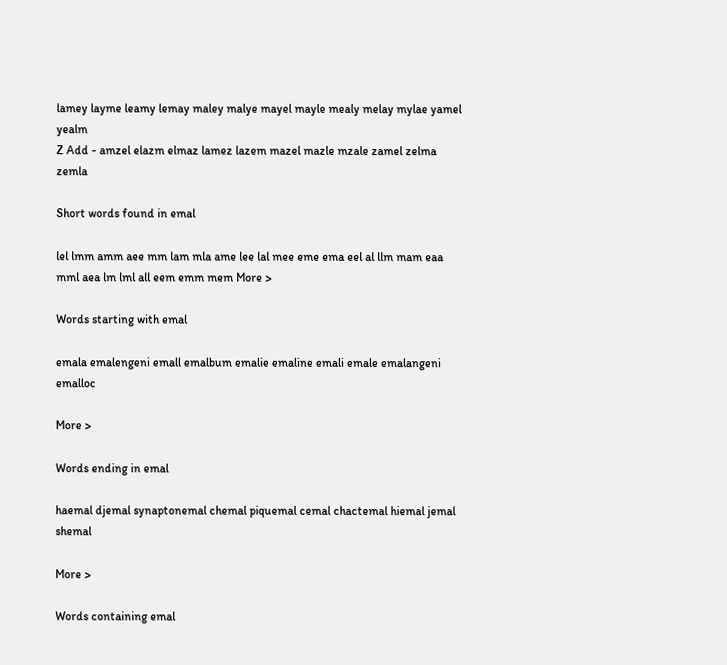lamey layme leamy lemay maley malye mayel mayle mealy melay mylae yamel yealm
Z Add - amzel elazm elmaz lamez lazem mazel mazle mzale zamel zelma zemla

Short words found in emal

lel lmm amm aee mm lam mla ame lee lal mee eme ema eel al llm mam eaa mml aea lm lml all eem emm mem More >

Words starting with emal

emala emalengeni emall emalbum emalie emaline emali emale emalangeni emalloc

More >

Words ending in emal

haemal djemal synaptonemal chemal piquemal cemal chactemal hiemal jemal shemal

More >

Words containing emal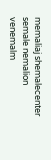memaliaj shemalecenter semale nemalion venemalm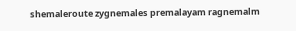shemaleroute zygnemales premalayam ragnemalm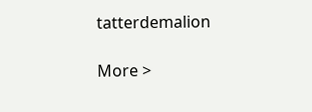tatterdemalion

More >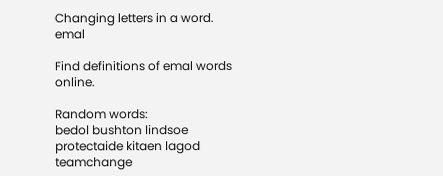Changing letters in a word. emal

Find definitions of emal words online.

Random words:
bedol bushton lindsoe protectaide kitaen lagod teamchange